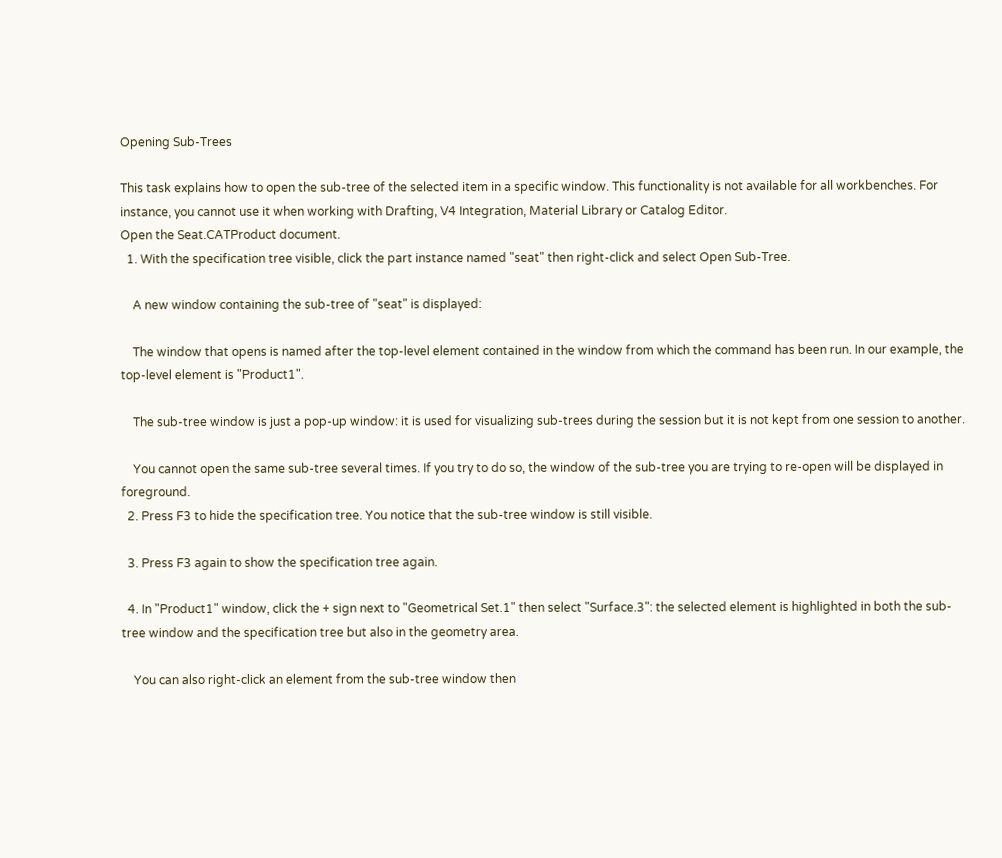Opening Sub-Trees

This task explains how to open the sub-tree of the selected item in a specific window. This functionality is not available for all workbenches. For instance, you cannot use it when working with Drafting, V4 Integration, Material Library or Catalog Editor.
Open the Seat.CATProduct document.
  1. With the specification tree visible, click the part instance named "seat" then right-click and select Open Sub-Tree.

    A new window containing the sub-tree of "seat" is displayed:

    The window that opens is named after the top-level element contained in the window from which the command has been run. In our example, the top-level element is "Product1".

    The sub-tree window is just a pop-up window: it is used for visualizing sub-trees during the session but it is not kept from one session to another.

    You cannot open the same sub-tree several times. If you try to do so, the window of the sub-tree you are trying to re-open will be displayed in foreground.
  2. Press F3 to hide the specification tree. You notice that the sub-tree window is still visible.

  3. Press F3 again to show the specification tree again.

  4. In "Product1" window, click the + sign next to "Geometrical Set.1" then select "Surface.3": the selected element is highlighted in both the sub-tree window and the specification tree but also in the geometry area.

    You can also right-click an element from the sub-tree window then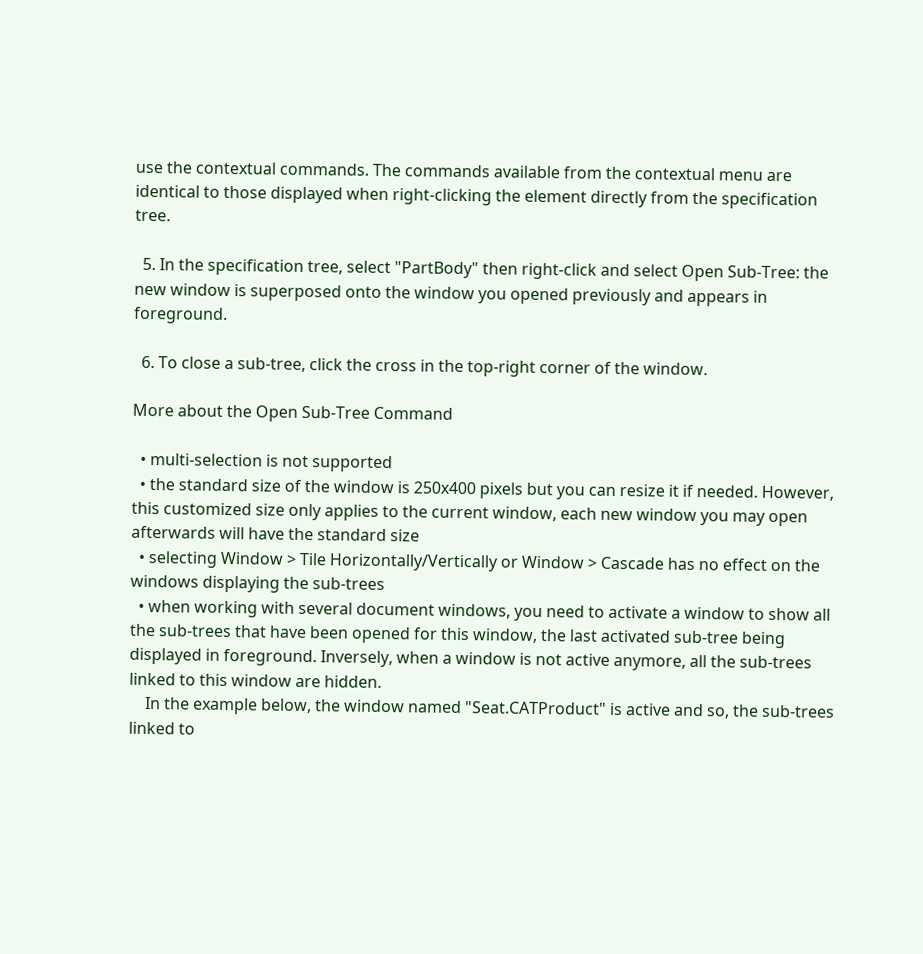use the contextual commands. The commands available from the contextual menu are identical to those displayed when right-clicking the element directly from the specification tree.

  5. In the specification tree, select "PartBody" then right-click and select Open Sub-Tree: the new window is superposed onto the window you opened previously and appears in foreground.

  6. To close a sub-tree, click the cross in the top-right corner of the window.

More about the Open Sub-Tree Command

  • multi-selection is not supported
  • the standard size of the window is 250x400 pixels but you can resize it if needed. However, this customized size only applies to the current window, each new window you may open afterwards will have the standard size
  • selecting Window > Tile Horizontally/Vertically or Window > Cascade has no effect on the windows displaying the sub-trees
  • when working with several document windows, you need to activate a window to show all the sub-trees that have been opened for this window, the last activated sub-tree being displayed in foreground. Inversely, when a window is not active anymore, all the sub-trees linked to this window are hidden.
    In the example below, the window named "Seat.CATProduct" is active and so, the sub-trees linked to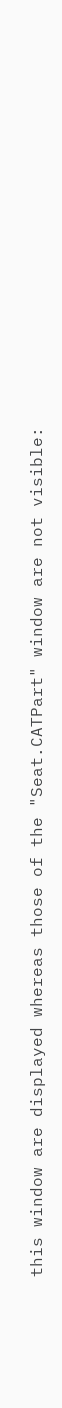this window are displayed whereas those of the "Seat.CATPart" window are not visible: